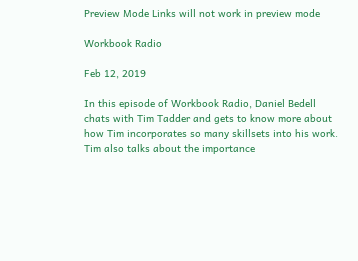Preview Mode Links will not work in preview mode

Workbook Radio

Feb 12, 2019

In this episode of Workbook Radio, Daniel Bedell chats with Tim Tadder and gets to know more about how Tim incorporates so many skillsets into his work.  Tim also talks about the importance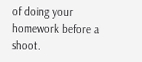of doing your homework before a shoot.